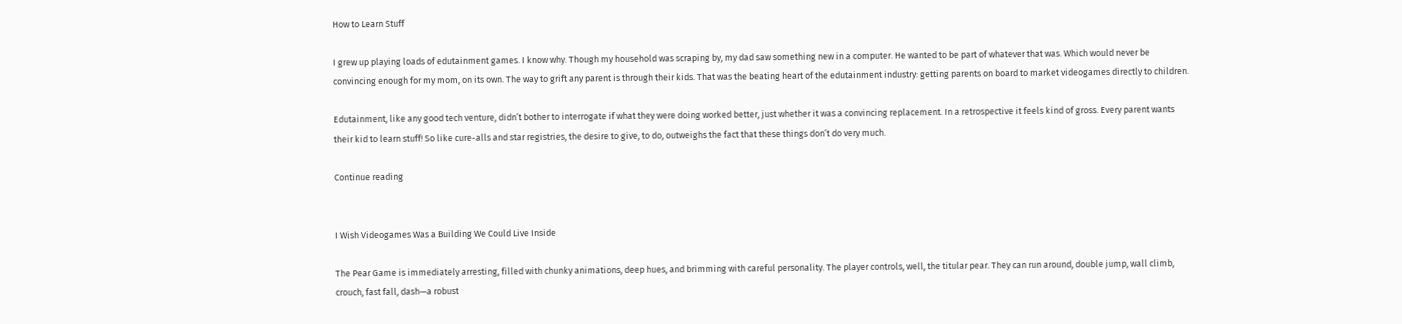How to Learn Stuff

I grew up playing loads of edutainment games. I know why. Though my household was scraping by, my dad saw something new in a computer. He wanted to be part of whatever that was. Which would never be convincing enough for my mom, on its own. The way to grift any parent is through their kids. That was the beating heart of the edutainment industry: getting parents on board to market videogames directly to children.

Edutainment, like any good tech venture, didn’t bother to interrogate if what they were doing worked better, just whether it was a convincing replacement. In a retrospective it feels kind of gross. Every parent wants their kid to learn stuff! So like cure-alls and star registries, the desire to give, to do, outweighs the fact that these things don’t do very much.

Continue reading


I Wish Videogames Was a Building We Could Live Inside

The Pear Game is immediately arresting, filled with chunky animations, deep hues, and brimming with careful personality. The player controls, well, the titular pear. They can run around, double jump, wall climb, crouch, fast fall, dash—a robust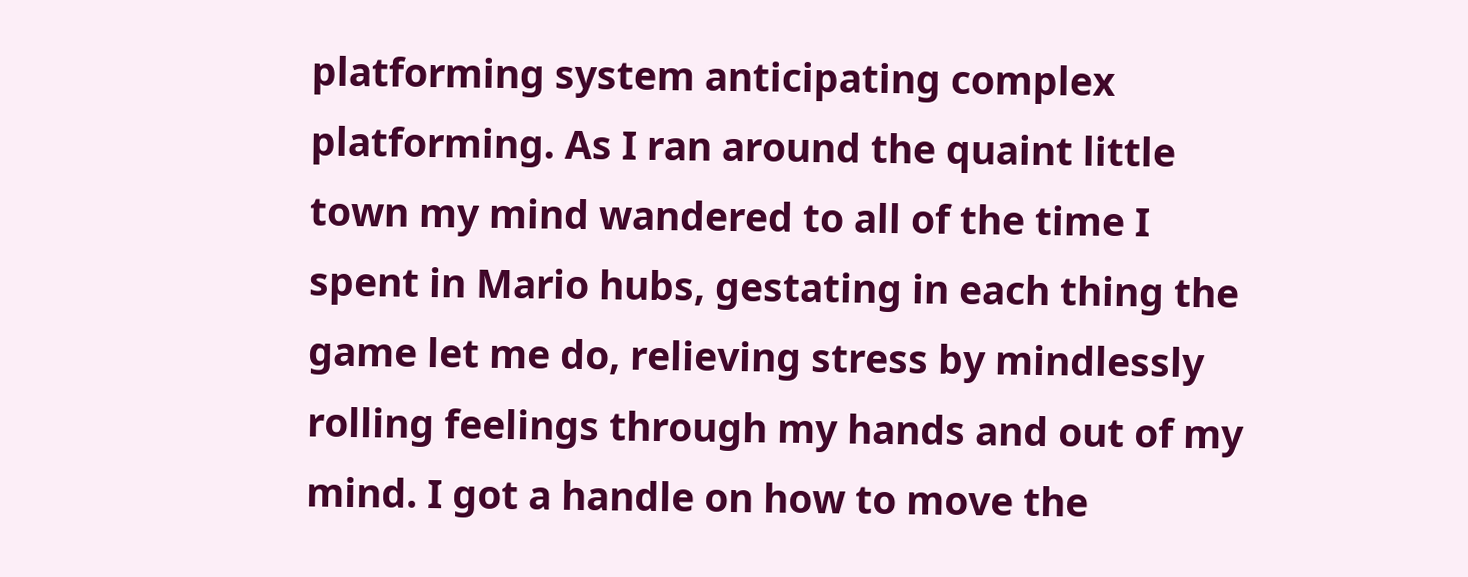platforming system anticipating complex platforming. As I ran around the quaint little town my mind wandered to all of the time I spent in Mario hubs, gestating in each thing the game let me do, relieving stress by mindlessly rolling feelings through my hands and out of my mind. I got a handle on how to move the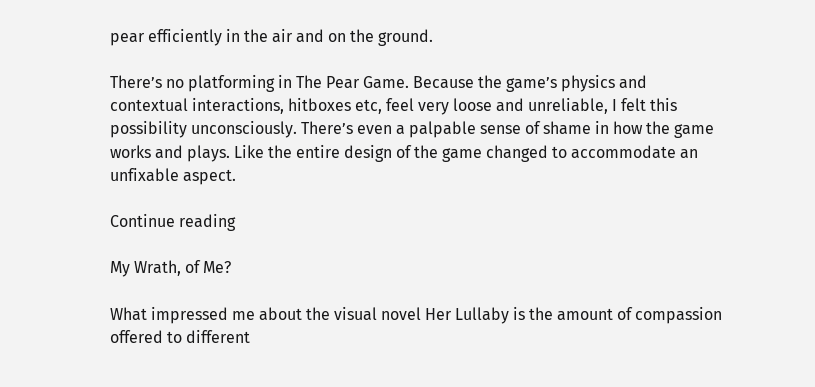pear efficiently in the air and on the ground.

There’s no platforming in The Pear Game. Because the game’s physics and contextual interactions, hitboxes etc, feel very loose and unreliable, I felt this possibility unconsciously. There’s even a palpable sense of shame in how the game works and plays. Like the entire design of the game changed to accommodate an unfixable aspect.

Continue reading

My Wrath, of Me?

What impressed me about the visual novel Her Lullaby is the amount of compassion offered to different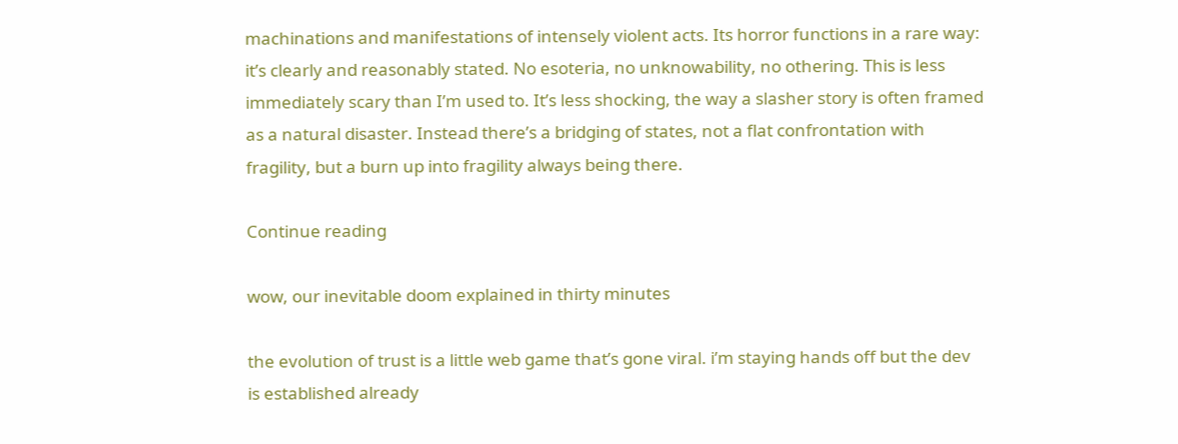machinations and manifestations of intensely violent acts. Its horror functions in a rare way: it’s clearly and reasonably stated. No esoteria, no unknowability, no othering. This is less immediately scary than I’m used to. It’s less shocking, the way a slasher story is often framed as a natural disaster. Instead there’s a bridging of states, not a flat confrontation with fragility, but a burn up into fragility always being there.

Continue reading

wow, our inevitable doom explained in thirty minutes

the evolution of trust is a little web game that’s gone viral. i’m staying hands off but the dev is established already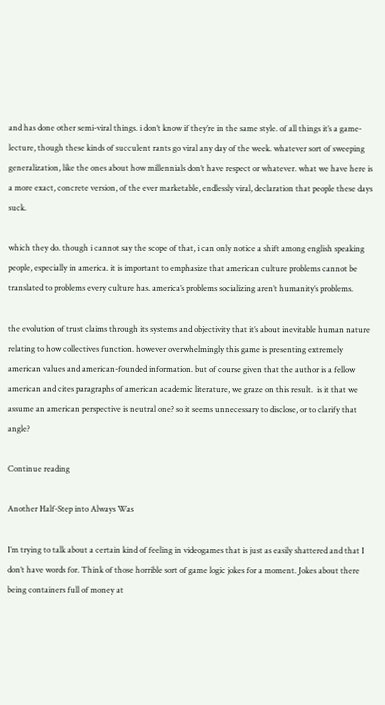and has done other semi-viral things. i don’t know if they’re in the same style. of all things it’s a game-lecture, though these kinds of succulent rants go viral any day of the week. whatever sort of sweeping generalization, like the ones about how millennials don’t have respect or whatever. what we have here is a more exact, concrete version, of the ever marketable, endlessly viral, declaration that people these days suck.

which they do. though i cannot say the scope of that, i can only notice a shift among english speaking people, especially in america. it is important to emphasize that american culture problems cannot be translated to problems every culture has. america’s problems socializing aren’t humanity’s problems.

the evolution of trust claims through its systems and objectivity that it’s about inevitable human nature relating to how collectives function. however overwhelmingly this game is presenting extremely american values and american-founded information. but of course given that the author is a fellow american and cites paragraphs of american academic literature, we graze on this result.  is it that we assume an american perspective is neutral one? so it seems unnecessary to disclose, or to clarify that angle?

Continue reading

Another Half-Step into Always Was

I’m trying to talk about a certain kind of feeling in videogames that is just as easily shattered and that I don’t have words for. Think of those horrible sort of game logic jokes for a moment. Jokes about there being containers full of money at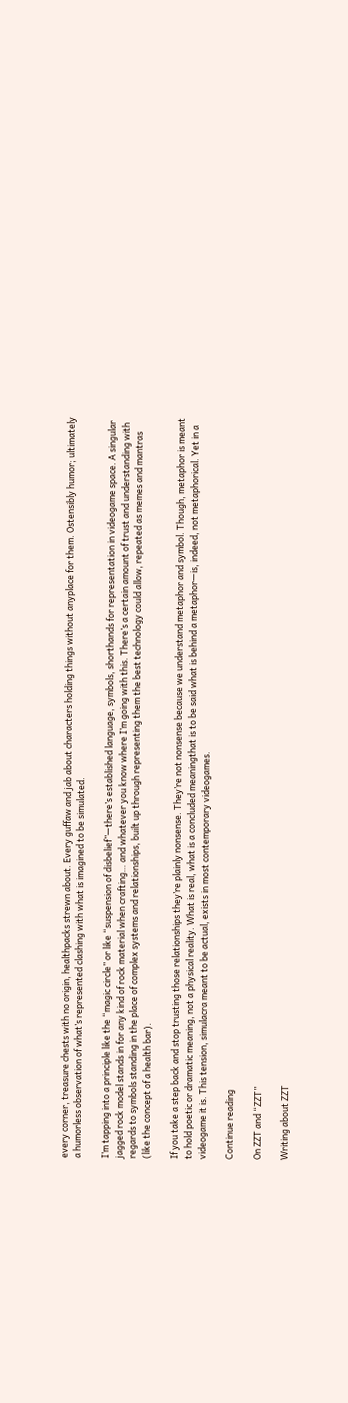every corner, treasure chests with no origin, healthpacks strewn about. Every guffaw and jab about characters holding things without anyplace for them. Ostensibly humor; ultimately a humorless observation of what’s represented clashing with what is imagined to be simulated.

I’m tapping into a principle like the “magic circle” or like “suspension of disbelief”—there’s established language, symbols, shorthands for representation in videogame space. A singular jagged rock model stands in for any kind of rock material when crafting… and whatever you know where I’m going with this. There’s a certain amount of trust and understanding with regards to symbols standing in the place of complex systems and relationships, built up through representing them the best technology could allow, repeated as memes and mantras (like the concept of a health bar).

If you take a step back and stop trusting those relationships they’re plainly nonsense. They’re not nonsense because we understand metaphor and symbol. Though, metaphor is meant to hold poetic or dramatic meaning, not a physical reality. What is real, what is a concluded meaningthat is to be said what is behind a metaphor—is, indeed, not metaphorical. Yet in a videogame it is. This tension, simulacra meant to be actual, exists in most contemporary videogames.

Continue reading

On ZZT and “ZZT”

Writing about ZZT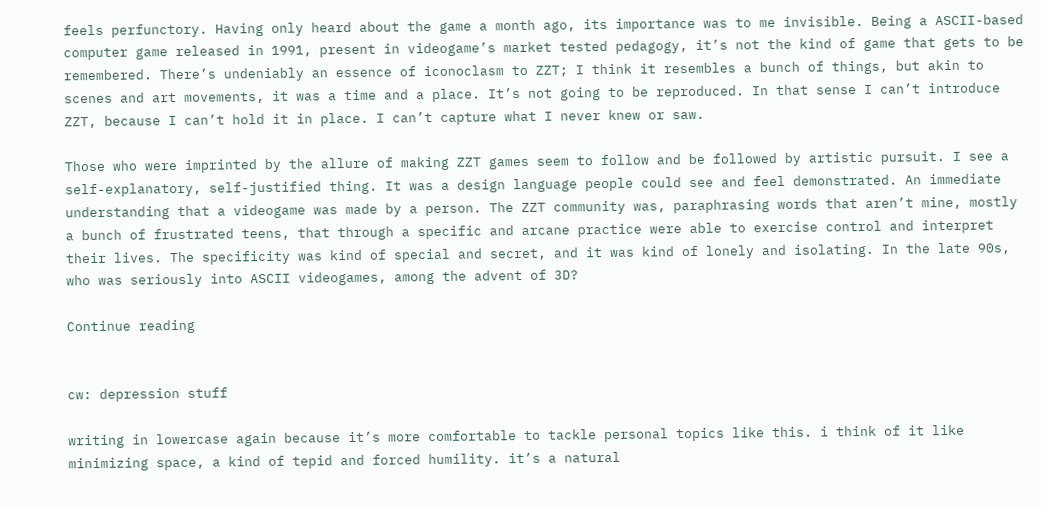feels perfunctory. Having only heard about the game a month ago, its importance was to me invisible. Being a ASCII-based computer game released in 1991, present in videogame’s market tested pedagogy, it’s not the kind of game that gets to be remembered. There’s undeniably an essence of iconoclasm to ZZT; I think it resembles a bunch of things, but akin to scenes and art movements, it was a time and a place. It’s not going to be reproduced. In that sense I can’t introduce ZZT, because I can’t hold it in place. I can’t capture what I never knew or saw.

Those who were imprinted by the allure of making ZZT games seem to follow and be followed by artistic pursuit. I see a self-explanatory, self-justified thing. It was a design language people could see and feel demonstrated. An immediate understanding that a videogame was made by a person. The ZZT community was, paraphrasing words that aren’t mine, mostly a bunch of frustrated teens, that through a specific and arcane practice were able to exercise control and interpret their lives. The specificity was kind of special and secret, and it was kind of lonely and isolating. In the late 90s, who was seriously into ASCII videogames, among the advent of 3D?

Continue reading


cw: depression stuff

writing in lowercase again because it’s more comfortable to tackle personal topics like this. i think of it like minimizing space, a kind of tepid and forced humility. it’s a natural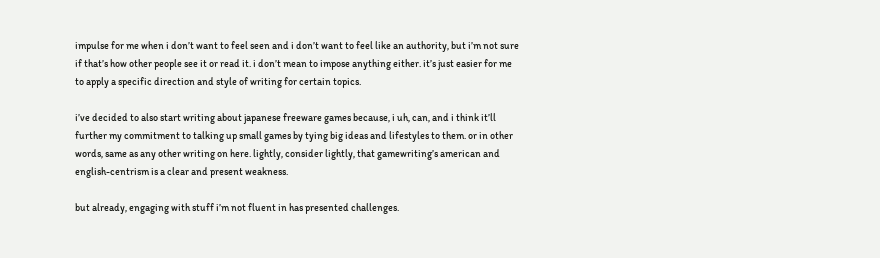impulse for me when i don’t want to feel seen and i don’t want to feel like an authority, but i’m not sure if that’s how other people see it or read it. i don’t mean to impose anything either. it’s just easier for me to apply a specific direction and style of writing for certain topics.

i’ve decided to also start writing about japanese freeware games because, i uh, can, and i think it’ll further my commitment to talking up small games by tying big ideas and lifestyles to them. or in other words, same as any other writing on here. lightly, consider lightly, that gamewriting’s american and english-centrism is a clear and present weakness.

but already, engaging with stuff i’m not fluent in has presented challenges.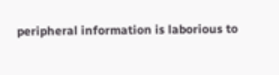peripheral information is laborious to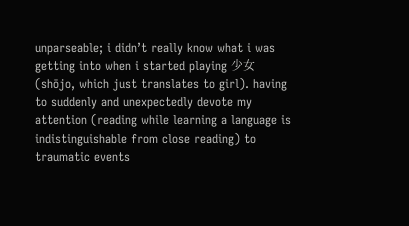unparseable; i didn’t really know what i was getting into when i started playing 少女 (shōjo, which just translates to girl). having to suddenly and unexpectedly devote my attention (reading while learning a language is indistinguishable from close reading) to traumatic events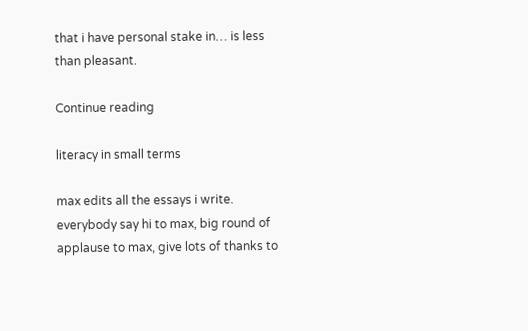that i have personal stake in… is less than pleasant.

Continue reading

literacy in small terms

max edits all the essays i write. everybody say hi to max, big round of applause to max, give lots of thanks to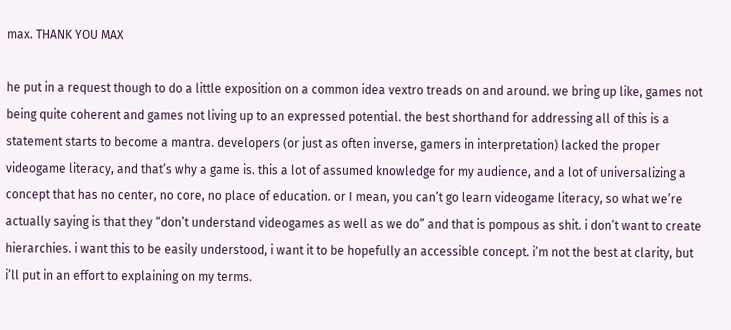max. THANK YOU MAX

he put in a request though to do a little exposition on a common idea vextro treads on and around. we bring up like, games not being quite coherent and games not living up to an expressed potential. the best shorthand for addressing all of this is a statement starts to become a mantra. developers (or just as often inverse, gamers in interpretation) lacked the proper videogame literacy, and that’s why a game is. this a lot of assumed knowledge for my audience, and a lot of universalizing a concept that has no center, no core, no place of education. or I mean, you can’t go learn videogame literacy, so what we’re actually saying is that they “don’t understand videogames as well as we do” and that is pompous as shit. i don’t want to create hierarchies. i want this to be easily understood, i want it to be hopefully an accessible concept. i’m not the best at clarity, but i’ll put in an effort to explaining on my terms.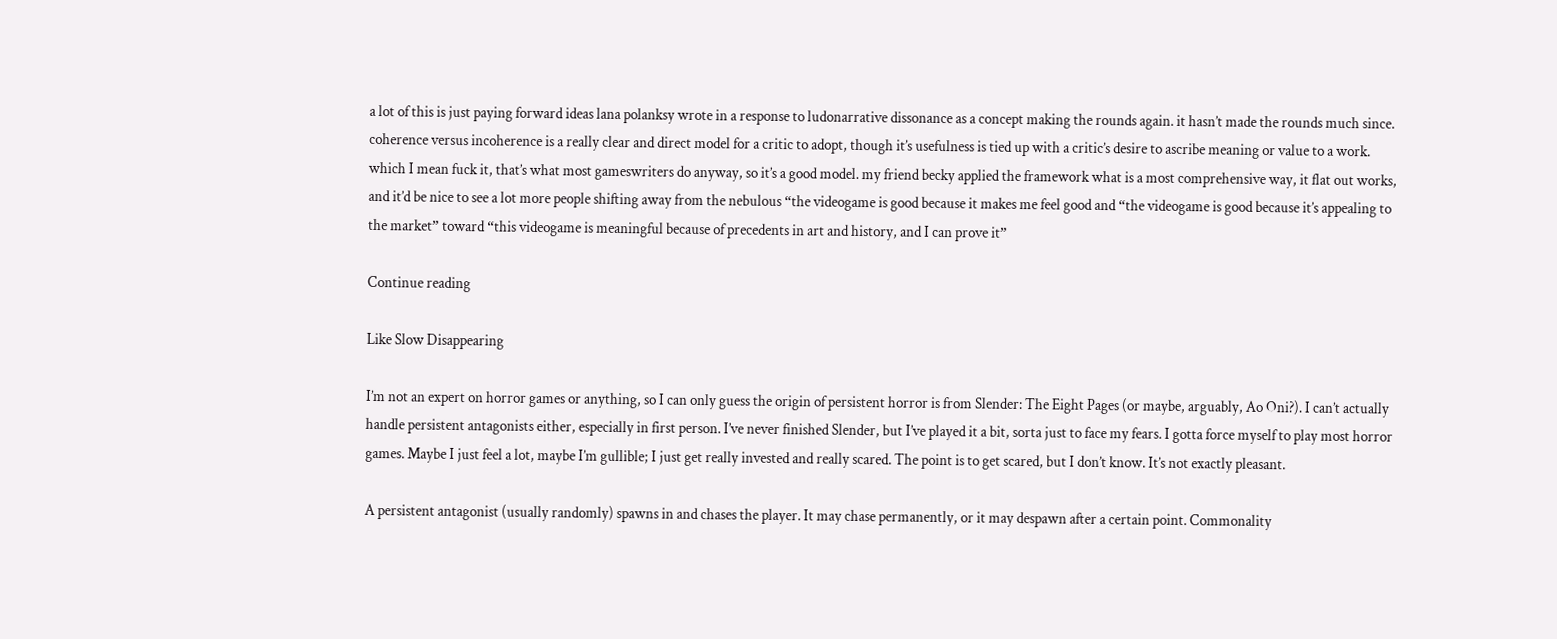a lot of this is just paying forward ideas lana polanksy wrote in a response to ludonarrative dissonance as a concept making the rounds again. it hasn’t made the rounds much since. coherence versus incoherence is a really clear and direct model for a critic to adopt, though it’s usefulness is tied up with a critic’s desire to ascribe meaning or value to a work. which I mean fuck it, that’s what most gameswriters do anyway, so it’s a good model. my friend becky applied the framework what is a most comprehensive way, it flat out works, and it’d be nice to see a lot more people shifting away from the nebulous “the videogame is good because it makes me feel good and “the videogame is good because it’s appealing to the market” toward “this videogame is meaningful because of precedents in art and history, and I can prove it”

Continue reading

Like Slow Disappearing

I’m not an expert on horror games or anything, so I can only guess the origin of persistent horror is from Slender: The Eight Pages (or maybe, arguably, Ao Oni?). I can’t actually handle persistent antagonists either, especially in first person. I’ve never finished Slender, but I’ve played it a bit, sorta just to face my fears. I gotta force myself to play most horror games. Maybe I just feel a lot, maybe I’m gullible; I just get really invested and really scared. The point is to get scared, but I don’t know. It’s not exactly pleasant.

A persistent antagonist (usually randomly) spawns in and chases the player. It may chase permanently, or it may despawn after a certain point. Commonality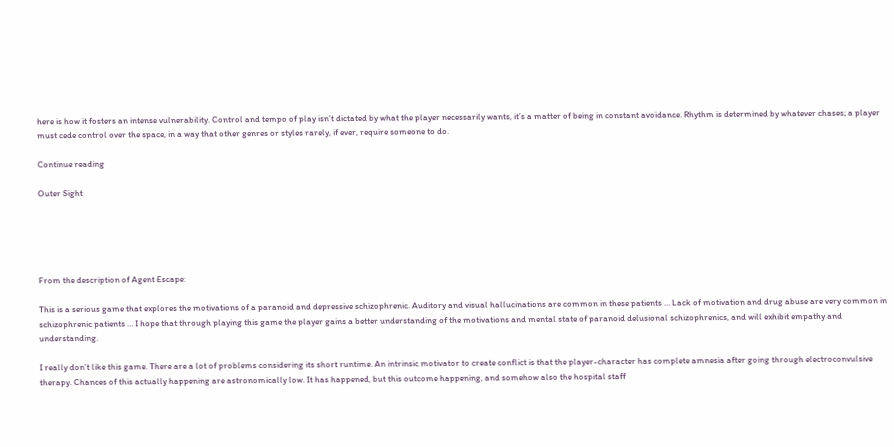here is how it fosters an intense vulnerability. Control and tempo of play isn’t dictated by what the player necessarily wants, it’s a matter of being in constant avoidance. Rhythm is determined by whatever chases; a player must cede control over the space, in a way that other genres or styles rarely, if ever, require someone to do.

Continue reading

Outer Sight





From the description of Agent Escape:

This is a serious game that explores the motivations of a paranoid and depressive schizophrenic. Auditory and visual hallucinations are common in these patients … Lack of motivation and drug abuse are very common in schizophrenic patients … I hope that through playing this game the player gains a better understanding of the motivations and mental state of paranoid delusional schizophrenics, and will exhibit empathy and understanding.

I really don’t like this game. There are a lot of problems considering its short runtime. An intrinsic motivator to create conflict is that the player-character has complete amnesia after going through electroconvulsive therapy. Chances of this actually happening are astronomically low. It has happened, but this outcome happening, and somehow also the hospital staff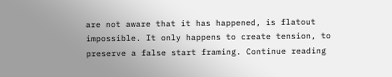are not aware that it has happened, is flatout impossible. It only happens to create tension, to preserve a false start framing. Continue reading